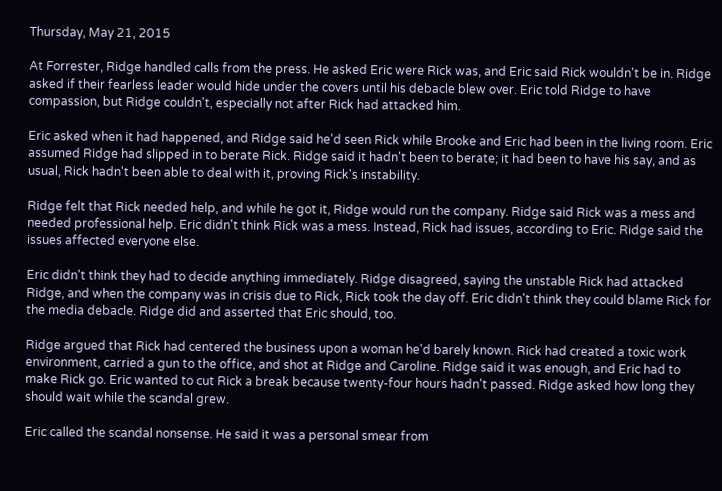Thursday, May 21, 2015

At Forrester, Ridge handled calls from the press. He asked Eric were Rick was, and Eric said Rick wouldn't be in. Ridge asked if their fearless leader would hide under the covers until his debacle blew over. Eric told Ridge to have compassion, but Ridge couldn't, especially not after Rick had attacked him.

Eric asked when it had happened, and Ridge said he'd seen Rick while Brooke and Eric had been in the living room. Eric assumed Ridge had slipped in to berate Rick. Ridge said it hadn't been to berate; it had been to have his say, and as usual, Rick hadn't been able to deal with it, proving Rick's instability.

Ridge felt that Rick needed help, and while he got it, Ridge would run the company. Ridge said Rick was a mess and needed professional help. Eric didn't think Rick was a mess. Instead, Rick had issues, according to Eric. Ridge said the issues affected everyone else.

Eric didn't think they had to decide anything immediately. Ridge disagreed, saying the unstable Rick had attacked Ridge, and when the company was in crisis due to Rick, Rick took the day off. Eric didn't think they could blame Rick for the media debacle. Ridge did and asserted that Eric should, too.

Ridge argued that Rick had centered the business upon a woman he'd barely known. Rick had created a toxic work environment, carried a gun to the office, and shot at Ridge and Caroline. Ridge said it was enough, and Eric had to make Rick go. Eric wanted to cut Rick a break because twenty-four hours hadn't passed. Ridge asked how long they should wait while the scandal grew.

Eric called the scandal nonsense. He said it was a personal smear from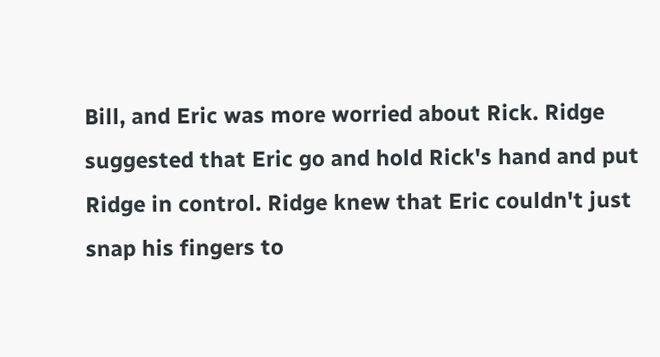Bill, and Eric was more worried about Rick. Ridge suggested that Eric go and hold Rick's hand and put Ridge in control. Ridge knew that Eric couldn't just snap his fingers to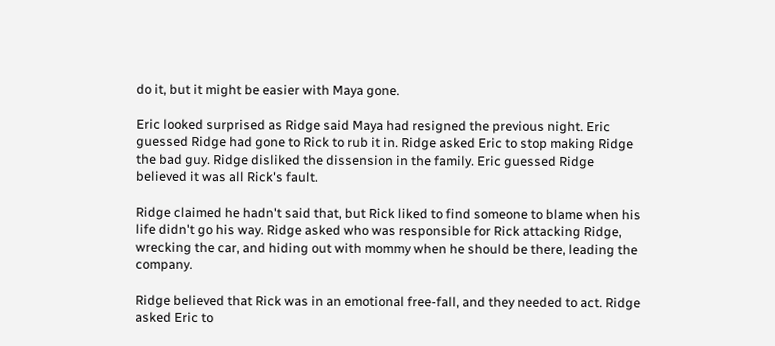do it, but it might be easier with Maya gone.

Eric looked surprised as Ridge said Maya had resigned the previous night. Eric guessed Ridge had gone to Rick to rub it in. Ridge asked Eric to stop making Ridge the bad guy. Ridge disliked the dissension in the family. Eric guessed Ridge believed it was all Rick's fault.

Ridge claimed he hadn't said that, but Rick liked to find someone to blame when his life didn't go his way. Ridge asked who was responsible for Rick attacking Ridge, wrecking the car, and hiding out with mommy when he should be there, leading the company.

Ridge believed that Rick was in an emotional free-fall, and they needed to act. Ridge asked Eric to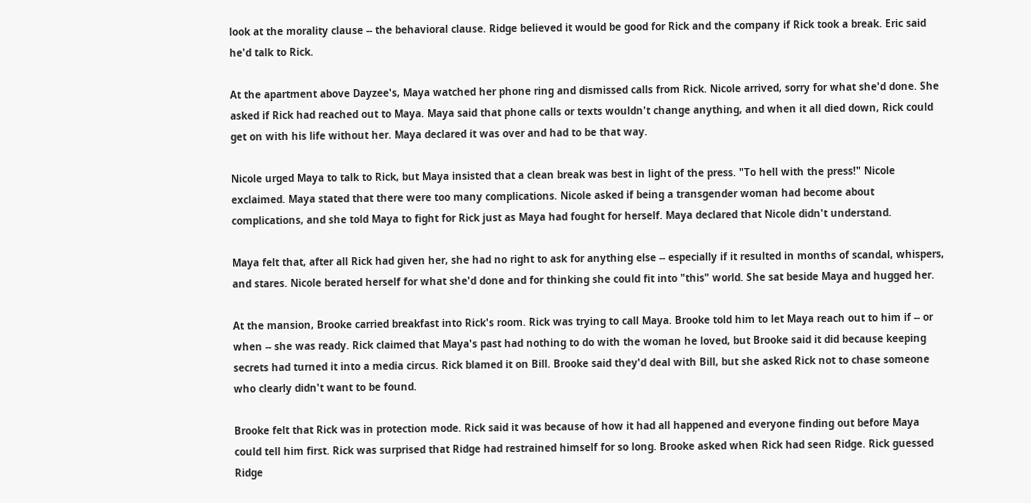look at the morality clause -- the behavioral clause. Ridge believed it would be good for Rick and the company if Rick took a break. Eric said he'd talk to Rick.

At the apartment above Dayzee's, Maya watched her phone ring and dismissed calls from Rick. Nicole arrived, sorry for what she'd done. She asked if Rick had reached out to Maya. Maya said that phone calls or texts wouldn't change anything, and when it all died down, Rick could get on with his life without her. Maya declared it was over and had to be that way.

Nicole urged Maya to talk to Rick, but Maya insisted that a clean break was best in light of the press. "To hell with the press!" Nicole exclaimed. Maya stated that there were too many complications. Nicole asked if being a transgender woman had become about complications, and she told Maya to fight for Rick just as Maya had fought for herself. Maya declared that Nicole didn't understand.

Maya felt that, after all Rick had given her, she had no right to ask for anything else -- especially if it resulted in months of scandal, whispers, and stares. Nicole berated herself for what she'd done and for thinking she could fit into "this" world. She sat beside Maya and hugged her.

At the mansion, Brooke carried breakfast into Rick's room. Rick was trying to call Maya. Brooke told him to let Maya reach out to him if -- or when -- she was ready. Rick claimed that Maya's past had nothing to do with the woman he loved, but Brooke said it did because keeping secrets had turned it into a media circus. Rick blamed it on Bill. Brooke said they'd deal with Bill, but she asked Rick not to chase someone who clearly didn't want to be found.

Brooke felt that Rick was in protection mode. Rick said it was because of how it had all happened and everyone finding out before Maya could tell him first. Rick was surprised that Ridge had restrained himself for so long. Brooke asked when Rick had seen Ridge. Rick guessed Ridge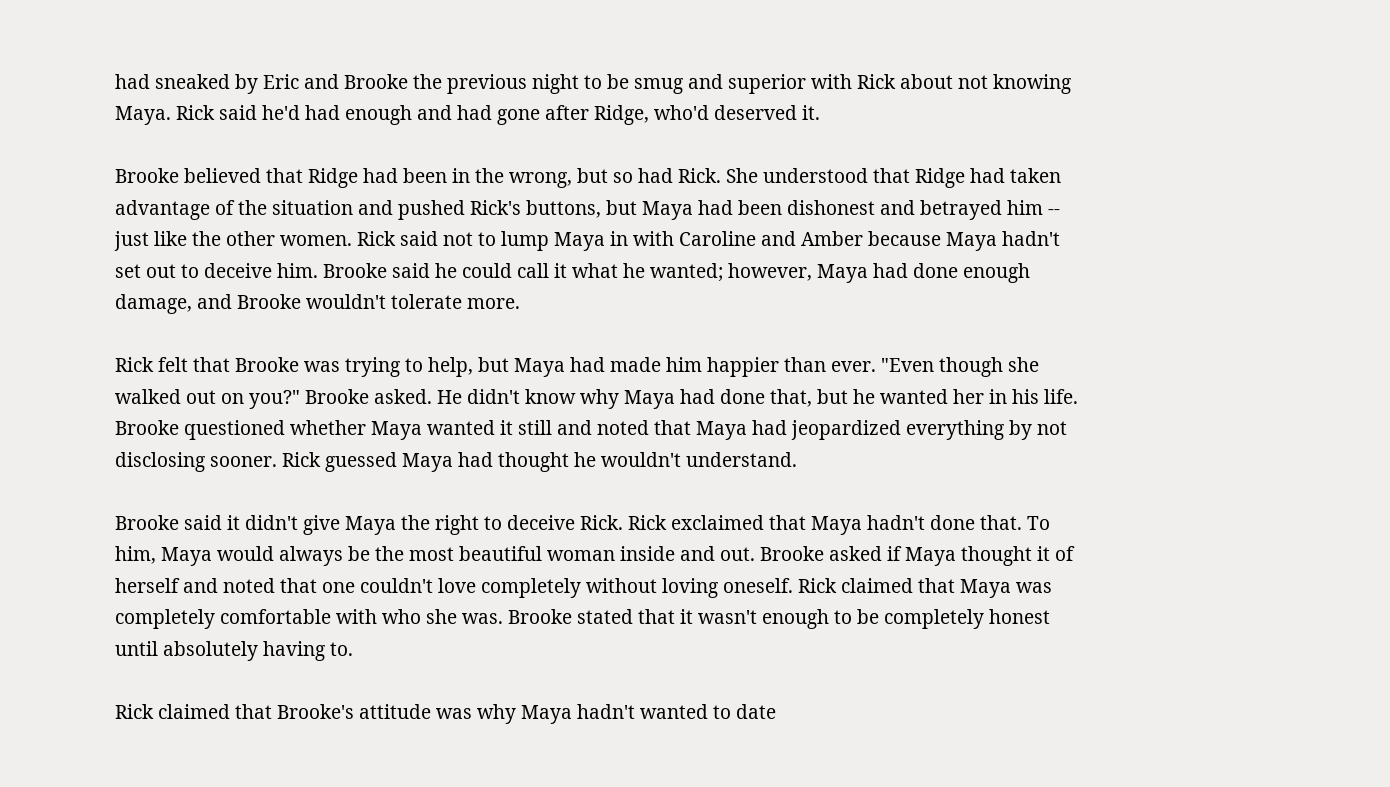had sneaked by Eric and Brooke the previous night to be smug and superior with Rick about not knowing Maya. Rick said he'd had enough and had gone after Ridge, who'd deserved it.

Brooke believed that Ridge had been in the wrong, but so had Rick. She understood that Ridge had taken advantage of the situation and pushed Rick's buttons, but Maya had been dishonest and betrayed him -- just like the other women. Rick said not to lump Maya in with Caroline and Amber because Maya hadn't set out to deceive him. Brooke said he could call it what he wanted; however, Maya had done enough damage, and Brooke wouldn't tolerate more.

Rick felt that Brooke was trying to help, but Maya had made him happier than ever. "Even though she walked out on you?" Brooke asked. He didn't know why Maya had done that, but he wanted her in his life. Brooke questioned whether Maya wanted it still and noted that Maya had jeopardized everything by not disclosing sooner. Rick guessed Maya had thought he wouldn't understand.

Brooke said it didn't give Maya the right to deceive Rick. Rick exclaimed that Maya hadn't done that. To him, Maya would always be the most beautiful woman inside and out. Brooke asked if Maya thought it of herself and noted that one couldn't love completely without loving oneself. Rick claimed that Maya was completely comfortable with who she was. Brooke stated that it wasn't enough to be completely honest until absolutely having to.

Rick claimed that Brooke's attitude was why Maya hadn't wanted to date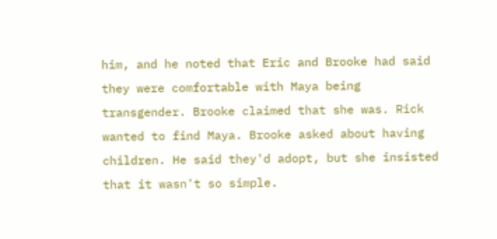him, and he noted that Eric and Brooke had said they were comfortable with Maya being transgender. Brooke claimed that she was. Rick wanted to find Maya. Brooke asked about having children. He said they'd adopt, but she insisted that it wasn't so simple.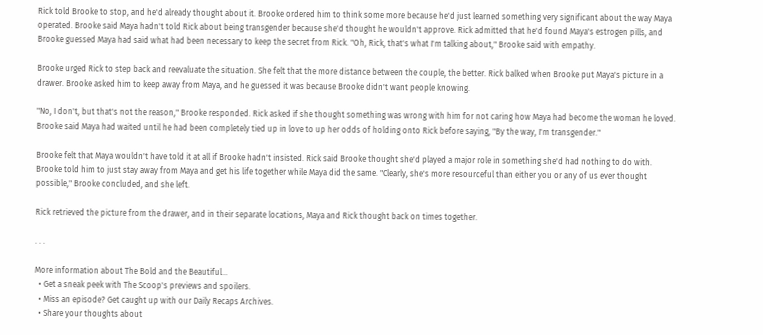Rick told Brooke to stop, and he'd already thought about it. Brooke ordered him to think some more because he'd just learned something very significant about the way Maya operated. Brooke said Maya hadn't told Rick about being transgender because she'd thought he wouldn't approve. Rick admitted that he'd found Maya's estrogen pills, and Brooke guessed Maya had said what had been necessary to keep the secret from Rick. "Oh, Rick, that's what I'm talking about," Brooke said with empathy.

Brooke urged Rick to step back and reevaluate the situation. She felt that the more distance between the couple, the better. Rick balked when Brooke put Maya's picture in a drawer. Brooke asked him to keep away from Maya, and he guessed it was because Brooke didn't want people knowing.

"No, I don't, but that's not the reason," Brooke responded. Rick asked if she thought something was wrong with him for not caring how Maya had become the woman he loved. Brooke said Maya had waited until he had been completely tied up in love to up her odds of holding onto Rick before saying, "By the way, I'm transgender."

Brooke felt that Maya wouldn't have told it at all if Brooke hadn't insisted. Rick said Brooke thought she'd played a major role in something she'd had nothing to do with. Brooke told him to just stay away from Maya and get his life together while Maya did the same. "Clearly, she's more resourceful than either you or any of us ever thought possible," Brooke concluded, and she left.

Rick retrieved the picture from the drawer, and in their separate locations, Maya and Rick thought back on times together.

. . .

More information about The Bold and the Beautiful...
  • Get a sneak peek with The Scoop's previews and spoilers.
  • Miss an episode? Get caught up with our Daily Recaps Archives.
  • Share your thoughts about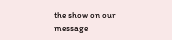the show on our message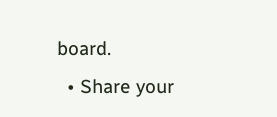board.
  • Share your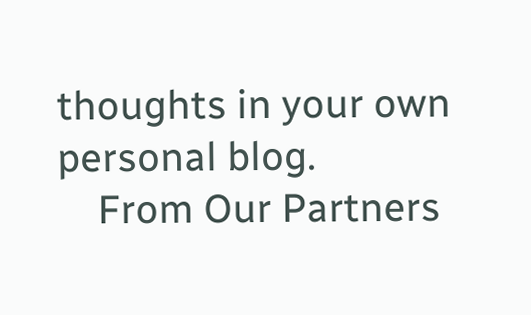thoughts in your own personal blog.
    From Our Partners